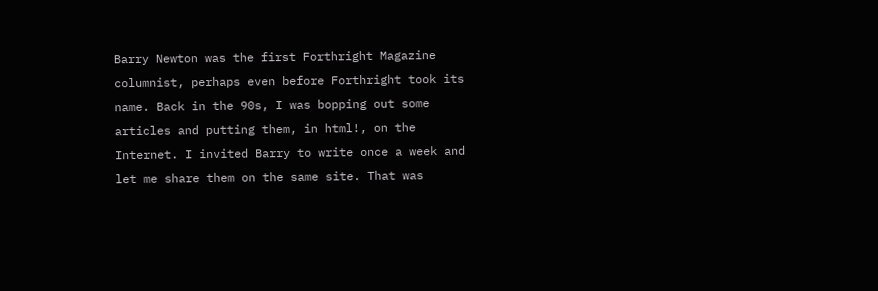Barry Newton was the first Forthright Magazine columnist, perhaps even before Forthright took its name. Back in the 90s, I was bopping out some articles and putting them, in html!, on the Internet. I invited Barry to write once a week and let me share them on the same site. That was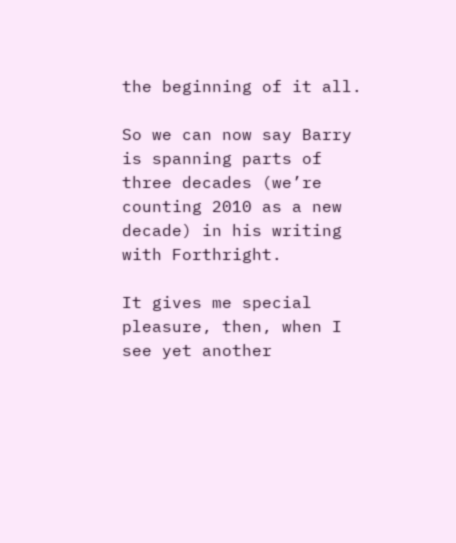the beginning of it all.

So we can now say Barry is spanning parts of three decades (we’re counting 2010 as a new decade) in his writing with Forthright.

It gives me special pleasure, then, when I see yet another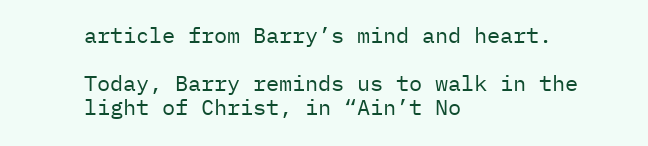article from Barry’s mind and heart.

Today, Barry reminds us to walk in the light of Christ, in “Ain’t No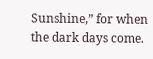Sunshine,” for when the dark days come.